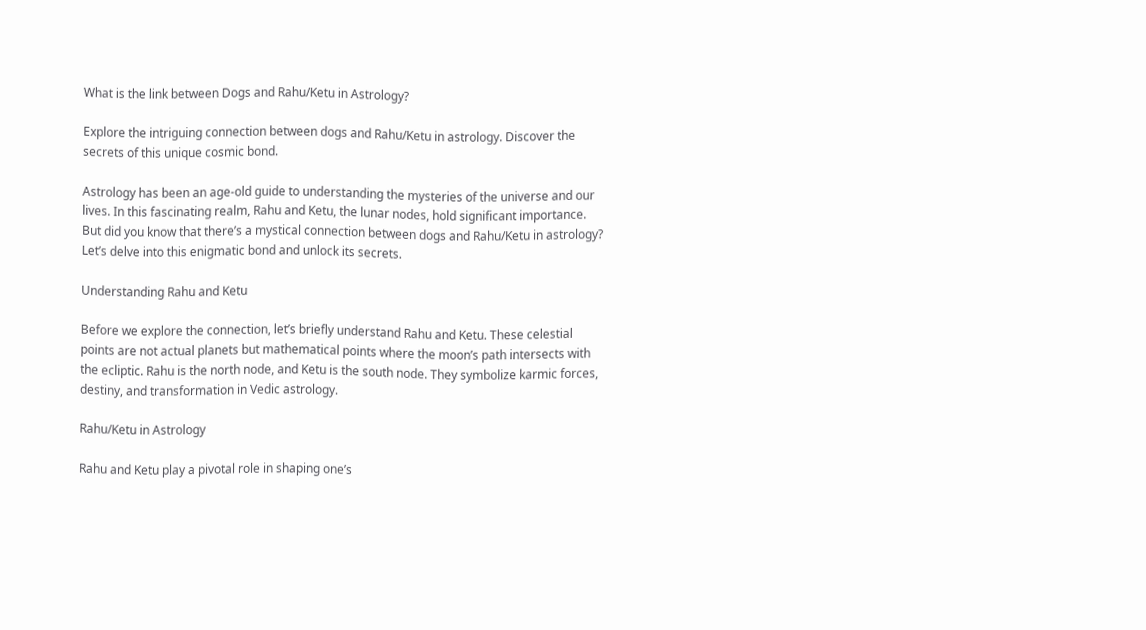What is the link between Dogs and Rahu/Ketu in Astrology?

Explore the intriguing connection between dogs and Rahu/Ketu in astrology. Discover the secrets of this unique cosmic bond.

Astrology has been an age-old guide to understanding the mysteries of the universe and our lives. In this fascinating realm, Rahu and Ketu, the lunar nodes, hold significant importance. But did you know that there’s a mystical connection between dogs and Rahu/Ketu in astrology? Let’s delve into this enigmatic bond and unlock its secrets.

Understanding Rahu and Ketu

Before we explore the connection, let’s briefly understand Rahu and Ketu. These celestial points are not actual planets but mathematical points where the moon’s path intersects with the ecliptic. Rahu is the north node, and Ketu is the south node. They symbolize karmic forces, destiny, and transformation in Vedic astrology.

Rahu/Ketu in Astrology

Rahu and Ketu play a pivotal role in shaping one’s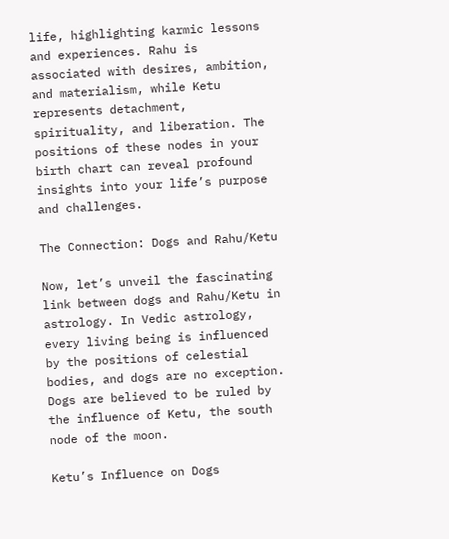life, highlighting karmic lessons and experiences. Rahu is associated with desires, ambition, and materialism, while Ketu represents detachment, spirituality, and liberation. The positions of these nodes in your birth chart can reveal profound insights into your life’s purpose and challenges.

The Connection: Dogs and Rahu/Ketu

Now, let’s unveil the fascinating link between dogs and Rahu/Ketu in astrology. In Vedic astrology, every living being is influenced by the positions of celestial bodies, and dogs are no exception. Dogs are believed to be ruled by the influence of Ketu, the south node of the moon.

Ketu’s Influence on Dogs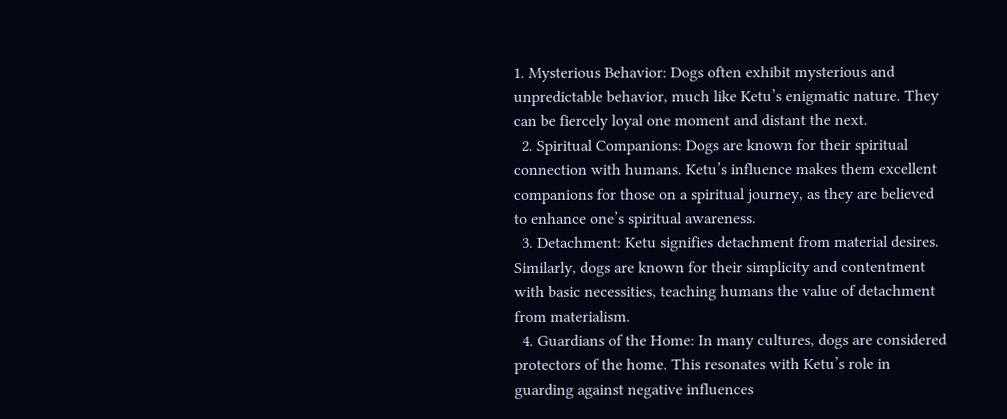1. Mysterious Behavior: Dogs often exhibit mysterious and unpredictable behavior, much like Ketu’s enigmatic nature. They can be fiercely loyal one moment and distant the next.
  2. Spiritual Companions: Dogs are known for their spiritual connection with humans. Ketu’s influence makes them excellent companions for those on a spiritual journey, as they are believed to enhance one’s spiritual awareness.
  3. Detachment: Ketu signifies detachment from material desires. Similarly, dogs are known for their simplicity and contentment with basic necessities, teaching humans the value of detachment from materialism.
  4. Guardians of the Home: In many cultures, dogs are considered protectors of the home. This resonates with Ketu’s role in guarding against negative influences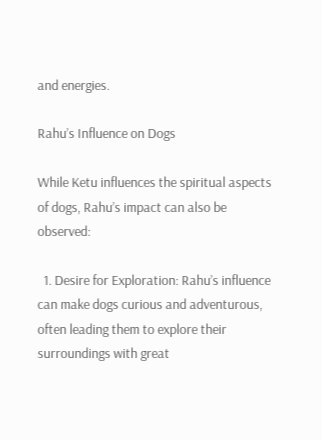and energies.

Rahu’s Influence on Dogs

While Ketu influences the spiritual aspects of dogs, Rahu’s impact can also be observed:

  1. Desire for Exploration: Rahu’s influence can make dogs curious and adventurous, often leading them to explore their surroundings with great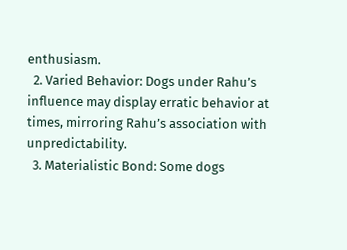enthusiasm.
  2. Varied Behavior: Dogs under Rahu’s influence may display erratic behavior at times, mirroring Rahu’s association with unpredictability.
  3. Materialistic Bond: Some dogs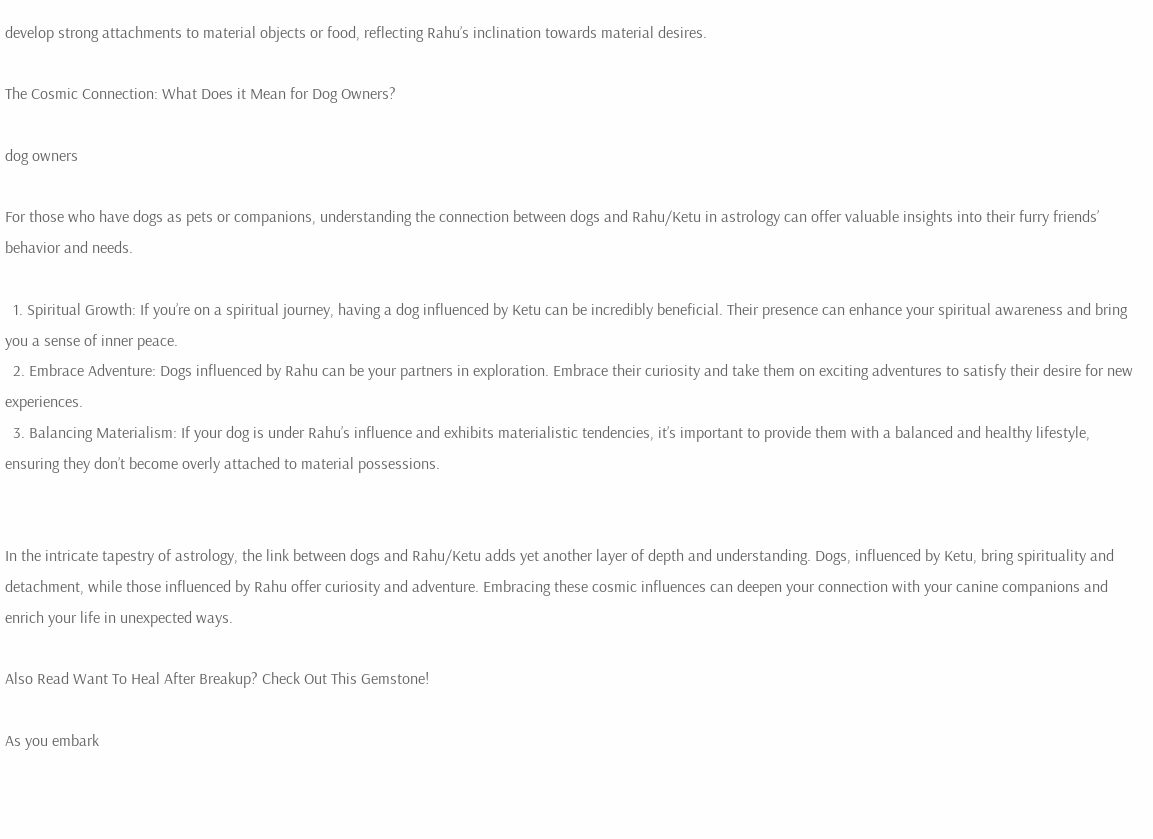develop strong attachments to material objects or food, reflecting Rahu’s inclination towards material desires.

The Cosmic Connection: What Does it Mean for Dog Owners?

dog owners

For those who have dogs as pets or companions, understanding the connection between dogs and Rahu/Ketu in astrology can offer valuable insights into their furry friends’ behavior and needs.

  1. Spiritual Growth: If you’re on a spiritual journey, having a dog influenced by Ketu can be incredibly beneficial. Their presence can enhance your spiritual awareness and bring you a sense of inner peace.
  2. Embrace Adventure: Dogs influenced by Rahu can be your partners in exploration. Embrace their curiosity and take them on exciting adventures to satisfy their desire for new experiences.
  3. Balancing Materialism: If your dog is under Rahu’s influence and exhibits materialistic tendencies, it’s important to provide them with a balanced and healthy lifestyle, ensuring they don’t become overly attached to material possessions.


In the intricate tapestry of astrology, the link between dogs and Rahu/Ketu adds yet another layer of depth and understanding. Dogs, influenced by Ketu, bring spirituality and detachment, while those influenced by Rahu offer curiosity and adventure. Embracing these cosmic influences can deepen your connection with your canine companions and enrich your life in unexpected ways.

Also Read Want To Heal After Breakup? Check Out This Gemstone!

As you embark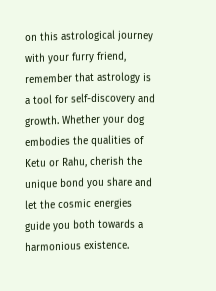on this astrological journey with your furry friend, remember that astrology is a tool for self-discovery and growth. Whether your dog embodies the qualities of Ketu or Rahu, cherish the unique bond you share and let the cosmic energies guide you both towards a harmonious existence.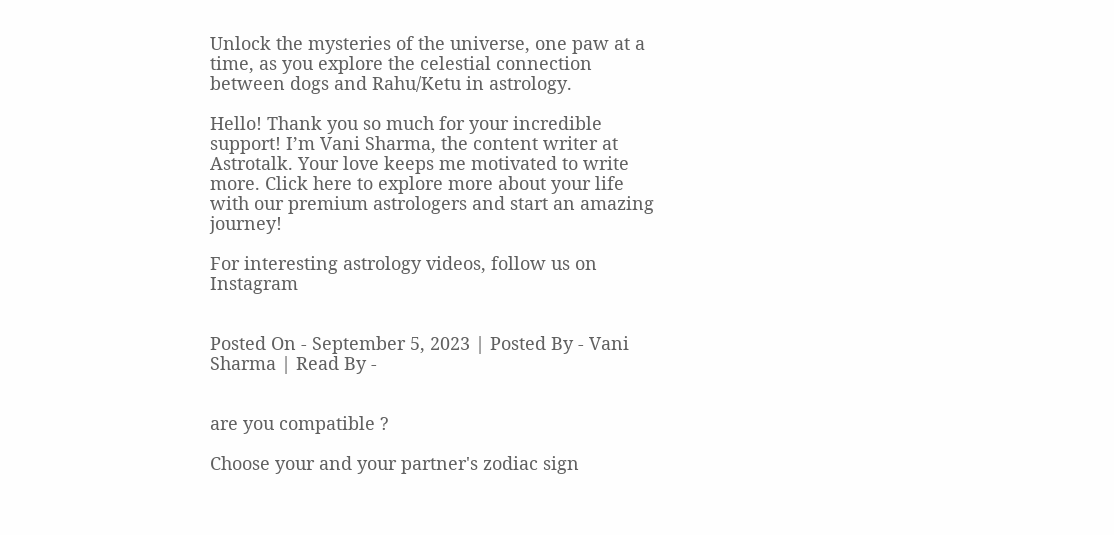Unlock the mysteries of the universe, one paw at a time, as you explore the celestial connection between dogs and Rahu/Ketu in astrology.

Hello! Thank you so much for your incredible support! I’m Vani Sharma, the content writer at Astrotalk. Your love keeps me motivated to write more. Click here to explore more about your life with our premium astrologers and start an amazing journey!

For interesting astrology videos, follow us on Instagram


Posted On - September 5, 2023 | Posted By - Vani Sharma | Read By -


are you compatible ?

Choose your and your partner's zodiac sign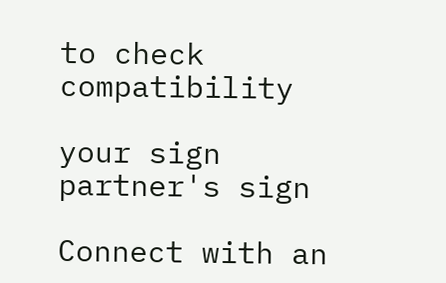to check compatibility

your sign
partner's sign

Connect with an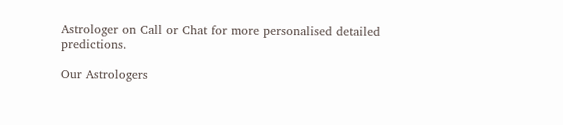Astrologer on Call or Chat for more personalised detailed predictions.

Our Astrologers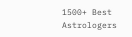1500+ Best Astrologers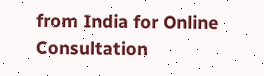from India for Online Consultation